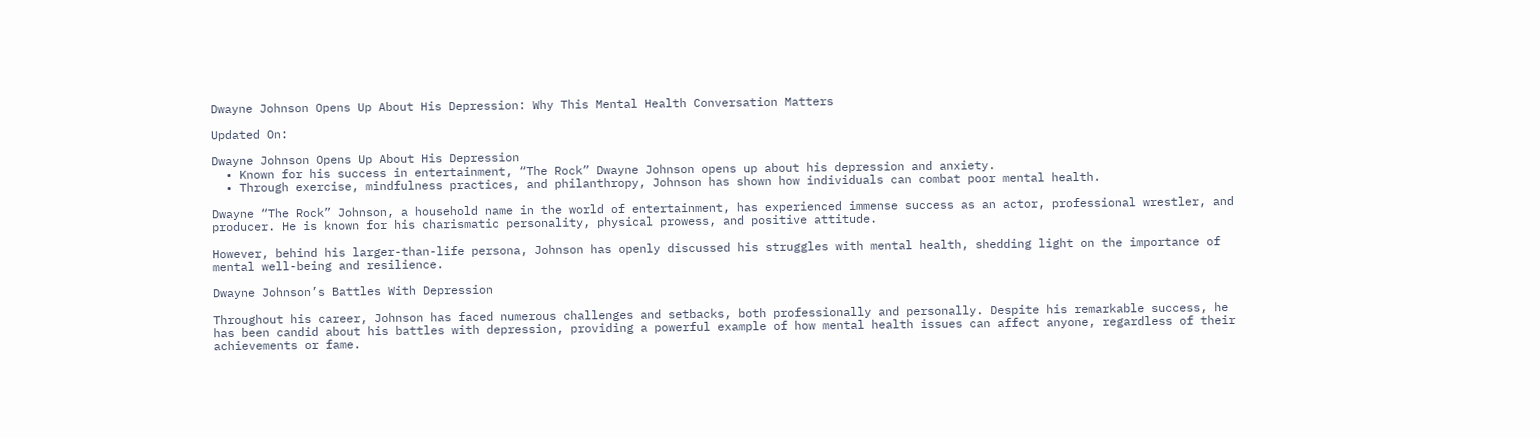Dwayne Johnson Opens Up About His Depression: Why This Mental Health Conversation Matters

Updated On:

Dwayne Johnson Opens Up About His Depression
  • Known for his success in entertainment, “The Rock” Dwayne Johnson opens up about his depression and anxiety.
  • Through exercise, mindfulness practices, and philanthropy, Johnson has shown how individuals can combat poor mental health.

Dwayne “The Rock” Johnson, a household name in the world of entertainment, has experienced immense success as an actor, professional wrestler, and producer. He is known for his charismatic personality, physical prowess, and positive attitude.

However, behind his larger-than-life persona, Johnson has openly discussed his struggles with mental health, shedding light on the importance of mental well-being and resilience.

Dwayne Johnson’s Battles With Depression

Throughout his career, Johnson has faced numerous challenges and setbacks, both professionally and personally. Despite his remarkable success, he has been candid about his battles with depression, providing a powerful example of how mental health issues can affect anyone, regardless of their achievements or fame.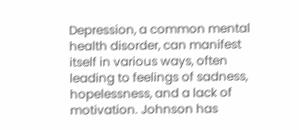Depression, a common mental health disorder, can manifest itself in various ways, often leading to feelings of sadness, hopelessness, and a lack of motivation. Johnson has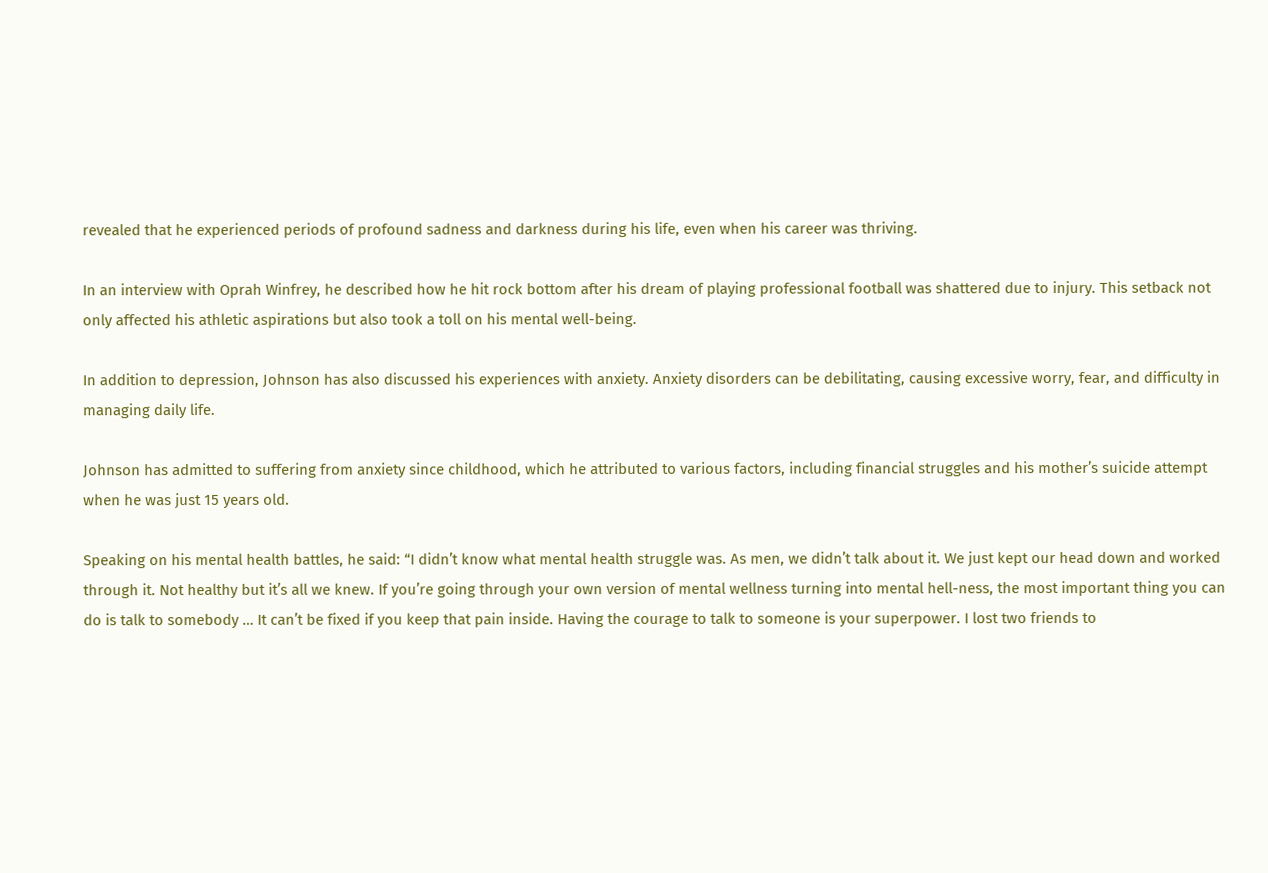revealed that he experienced periods of profound sadness and darkness during his life, even when his career was thriving.

In an interview with Oprah Winfrey, he described how he hit rock bottom after his dream of playing professional football was shattered due to injury. This setback not only affected his athletic aspirations but also took a toll on his mental well-being.

In addition to depression, Johnson has also discussed his experiences with anxiety. Anxiety disorders can be debilitating, causing excessive worry, fear, and difficulty in managing daily life.

Johnson has admitted to suffering from anxiety since childhood, which he attributed to various factors, including financial struggles and his mother’s suicide attempt when he was just 15 years old.

Speaking on his mental health battles, he said: “I didn’t know what mental health struggle was. As men, we didn’t talk about it. We just kept our head down and worked through it. Not healthy but it’s all we knew. If you’re going through your own version of mental wellness turning into mental hell-ness, the most important thing you can do is talk to somebody … It can’t be fixed if you keep that pain inside. Having the courage to talk to someone is your superpower. I lost two friends to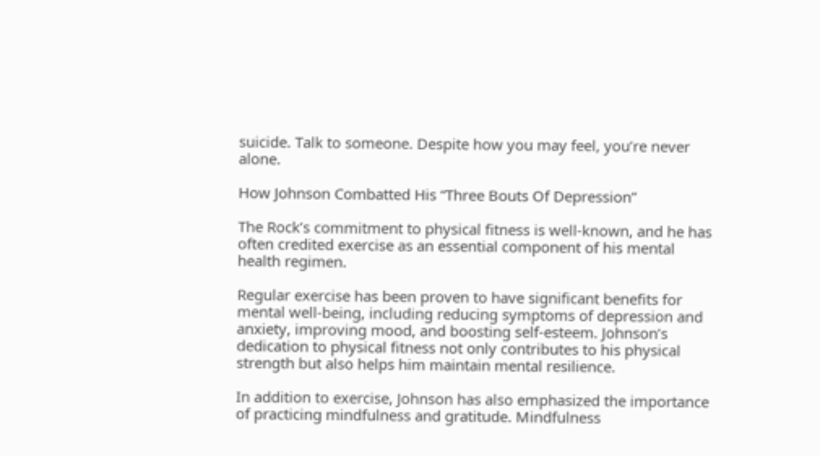suicide. Talk to someone. Despite how you may feel, you’re never alone.

How Johnson Combatted His “Three Bouts Of Depression”

The Rock’s commitment to physical fitness is well-known, and he has often credited exercise as an essential component of his mental health regimen.

Regular exercise has been proven to have significant benefits for mental well-being, including reducing symptoms of depression and anxiety, improving mood, and boosting self-esteem. Johnson’s dedication to physical fitness not only contributes to his physical strength but also helps him maintain mental resilience.

In addition to exercise, Johnson has also emphasized the importance of practicing mindfulness and gratitude. Mindfulness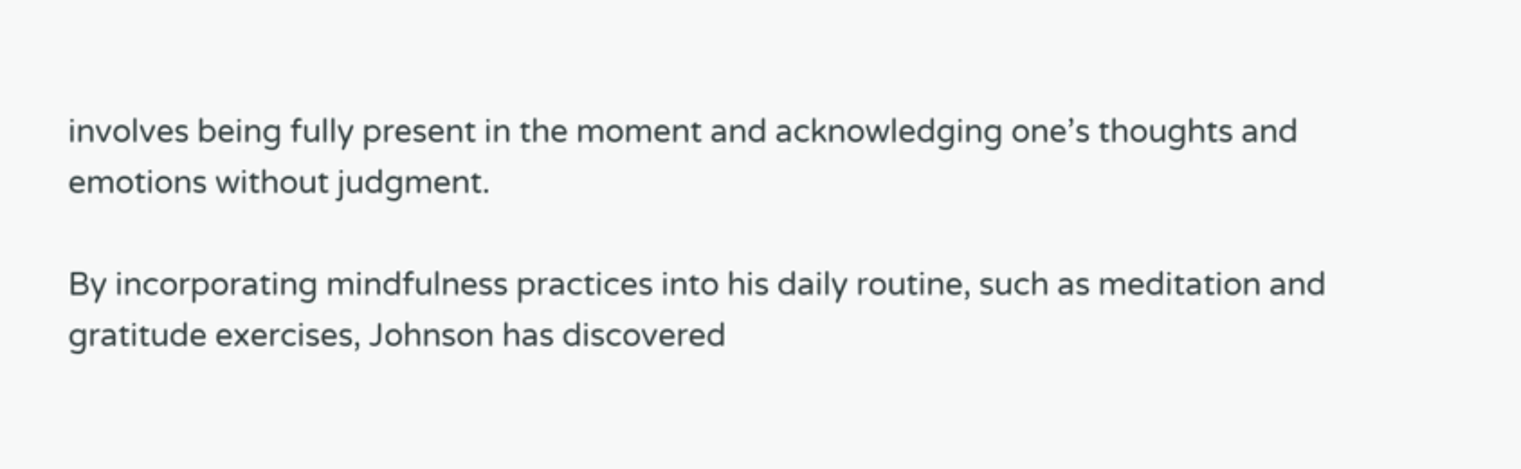involves being fully present in the moment and acknowledging one’s thoughts and emotions without judgment.

By incorporating mindfulness practices into his daily routine, such as meditation and gratitude exercises, Johnson has discovered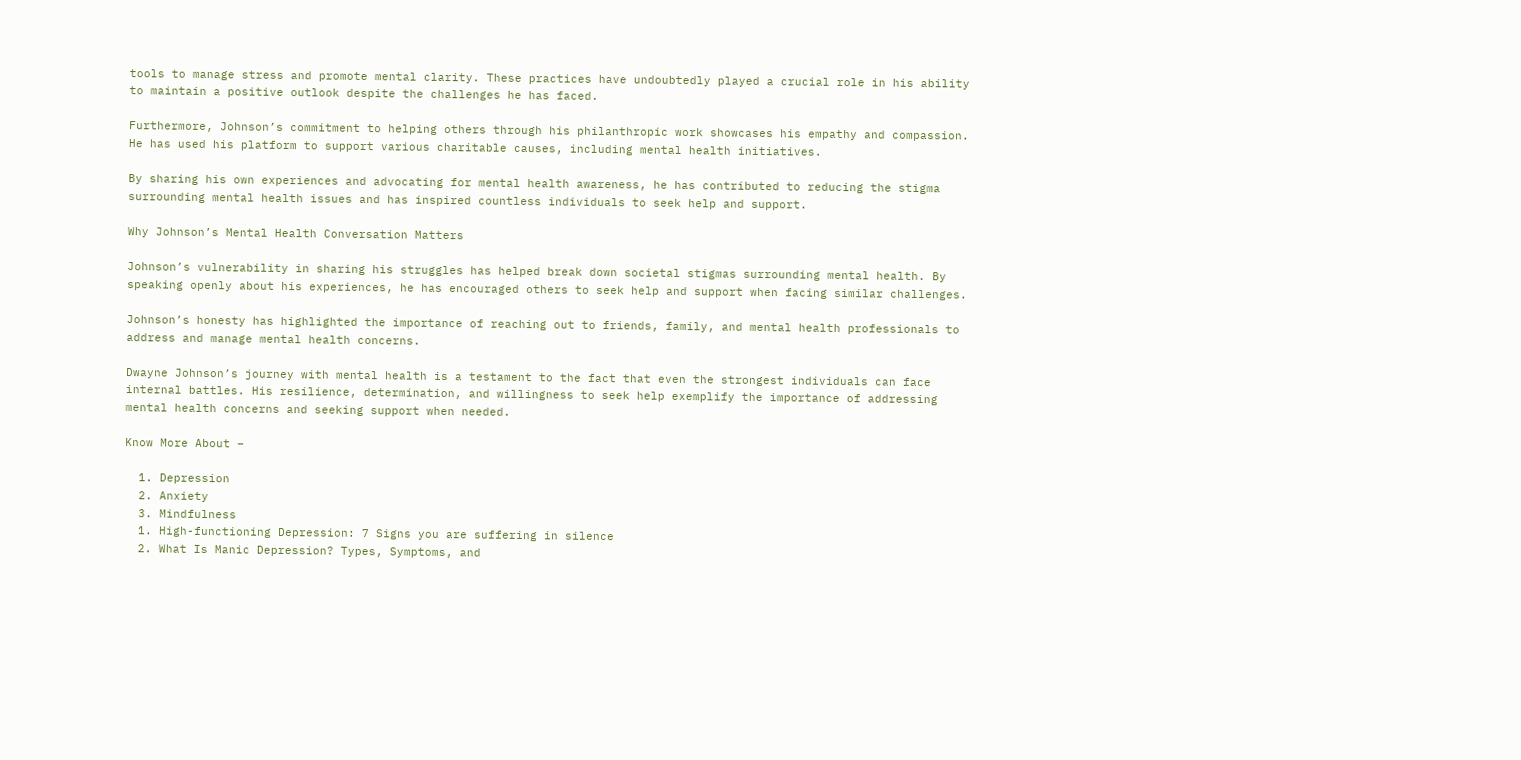tools to manage stress and promote mental clarity. These practices have undoubtedly played a crucial role in his ability to maintain a positive outlook despite the challenges he has faced.

Furthermore, Johnson’s commitment to helping others through his philanthropic work showcases his empathy and compassion. He has used his platform to support various charitable causes, including mental health initiatives.

By sharing his own experiences and advocating for mental health awareness, he has contributed to reducing the stigma surrounding mental health issues and has inspired countless individuals to seek help and support.

Why Johnson’s Mental Health Conversation Matters

Johnson’s vulnerability in sharing his struggles has helped break down societal stigmas surrounding mental health. By speaking openly about his experiences, he has encouraged others to seek help and support when facing similar challenges.

Johnson’s honesty has highlighted the importance of reaching out to friends, family, and mental health professionals to address and manage mental health concerns.

Dwayne Johnson’s journey with mental health is a testament to the fact that even the strongest individuals can face internal battles. His resilience, determination, and willingness to seek help exemplify the importance of addressing mental health concerns and seeking support when needed.

Know More About –

  1. Depression
  2. Anxiety
  3. Mindfulness
  1. High-functioning Depression: 7 Signs you are suffering in silence
  2. What Is Manic Depression? Types, Symptoms, and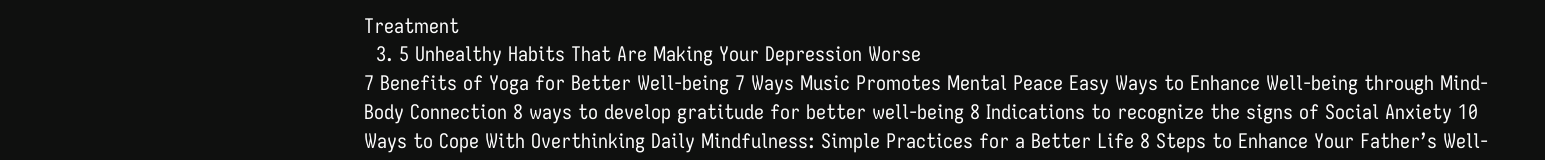Treatment
  3. 5 Unhealthy Habits That Are Making Your Depression Worse
7 Benefits of Yoga for Better Well-being 7 Ways Music Promotes Mental Peace Easy Ways to Enhance Well-being through Mind-Body Connection 8 ways to develop gratitude for better well-being 8 Indications to recognize the signs of Social Anxiety 10 Ways to Cope With Overthinking Daily Mindfulness: Simple Practices for a Better Life 8 Steps to Enhance Your Father’s Well-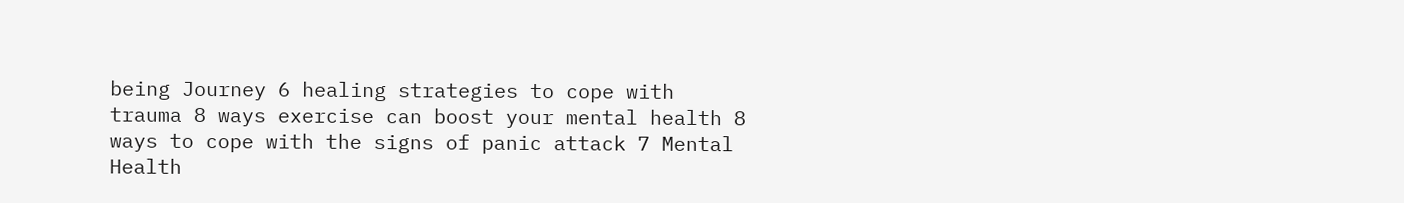being Journey 6 healing strategies to cope with trauma 8 ways exercise can boost your mental health 8 ways to cope with the signs of panic attack 7 Mental Health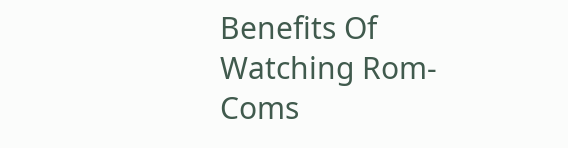Benefits Of Watching Rom-Coms